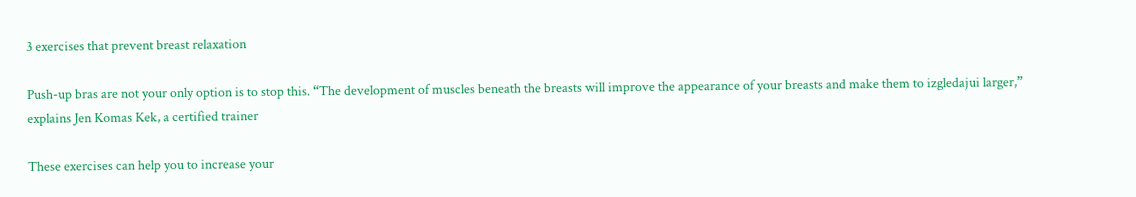3 exercises that prevent breast relaxation

Push-up bras are not your only option is to stop this. “The development of muscles beneath the breasts will improve the appearance of your breasts and make them to izgledajui larger,” explains Jen Komas Kek, a certified trainer

These exercises can help you to increase your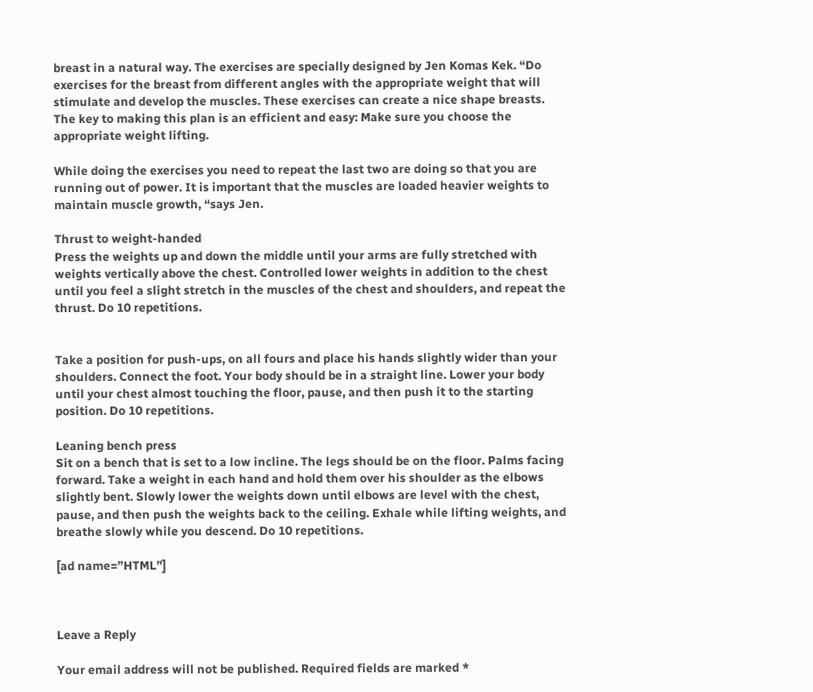breast in a natural way. The exercises are specially designed by Jen Komas Kek. “Do exercises for the breast from different angles with the appropriate weight that will stimulate and develop the muscles. These exercises can create a nice shape breasts. The key to making this plan is an efficient and easy: Make sure you choose the appropriate weight lifting.

While doing the exercises you need to repeat the last two are doing so that you are running out of power. It is important that the muscles are loaded heavier weights to maintain muscle growth, “says Jen.

Thrust to weight-handed
Press the weights up and down the middle until your arms are fully stretched with weights vertically above the chest. Controlled lower weights in addition to the chest until you feel a slight stretch in the muscles of the chest and shoulders, and repeat the thrust. Do 10 repetitions.


Take a position for push-ups, on all fours and place his hands slightly wider than your shoulders. Connect the foot. Your body should be in a straight line. Lower your body until your chest almost touching the floor, pause, and then push it to the starting position. Do 10 repetitions.

Leaning bench press
Sit on a bench that is set to a low incline. The legs should be on the floor. Palms facing forward. Take a weight in each hand and hold them over his shoulder as the elbows slightly bent. Slowly lower the weights down until elbows are level with the chest, pause, and then push the weights back to the ceiling. Exhale while lifting weights, and breathe slowly while you descend. Do 10 repetitions.

[ad name=”HTML”]



Leave a Reply

Your email address will not be published. Required fields are marked *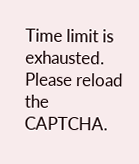Time limit is exhausted. Please reload the CAPTCHA.